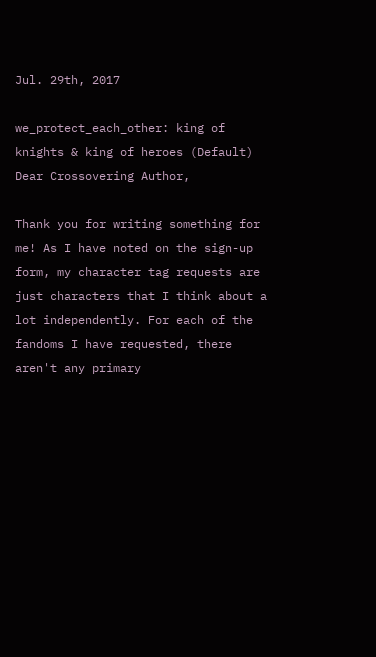Jul. 29th, 2017

we_protect_each_other: king of knights & king of heroes (Default)
Dear Crossovering Author,

Thank you for writing something for me! As I have noted on the sign-up form, my character tag requests are just characters that I think about a lot independently. For each of the fandoms I have requested, there aren't any primary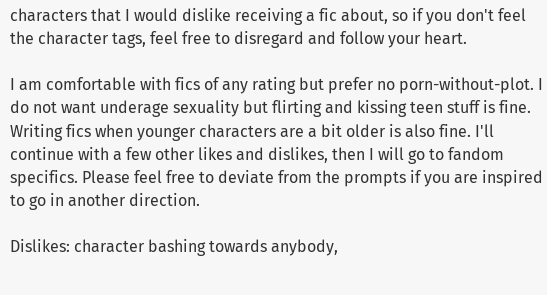characters that I would dislike receiving a fic about, so if you don't feel the character tags, feel free to disregard and follow your heart.

I am comfortable with fics of any rating but prefer no porn-without-plot. I do not want underage sexuality but flirting and kissing teen stuff is fine. Writing fics when younger characters are a bit older is also fine. I'll continue with a few other likes and dislikes, then I will go to fandom specifics. Please feel free to deviate from the prompts if you are inspired to go in another direction.

Dislikes: character bashing towards anybody,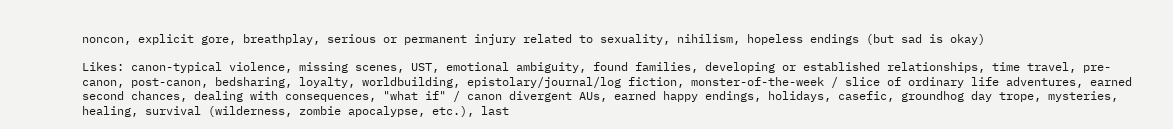noncon, explicit gore, breathplay, serious or permanent injury related to sexuality, nihilism, hopeless endings (but sad is okay)

Likes: canon-typical violence, missing scenes, UST, emotional ambiguity, found families, developing or established relationships, time travel, pre-canon, post-canon, bedsharing, loyalty, worldbuilding, epistolary/journal/log fiction, monster-of-the-week / slice of ordinary life adventures, earned second chances, dealing with consequences, "what if" / canon divergent AUs, earned happy endings, holidays, casefic, groundhog day trope, mysteries, healing, survival (wilderness, zombie apocalypse, etc.), last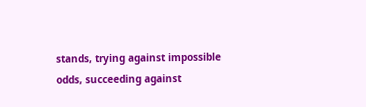stands, trying against impossible odds, succeeding against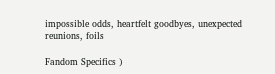impossible odds, heartfelt goodbyes, unexpected reunions, foils

Fandom Specifics )